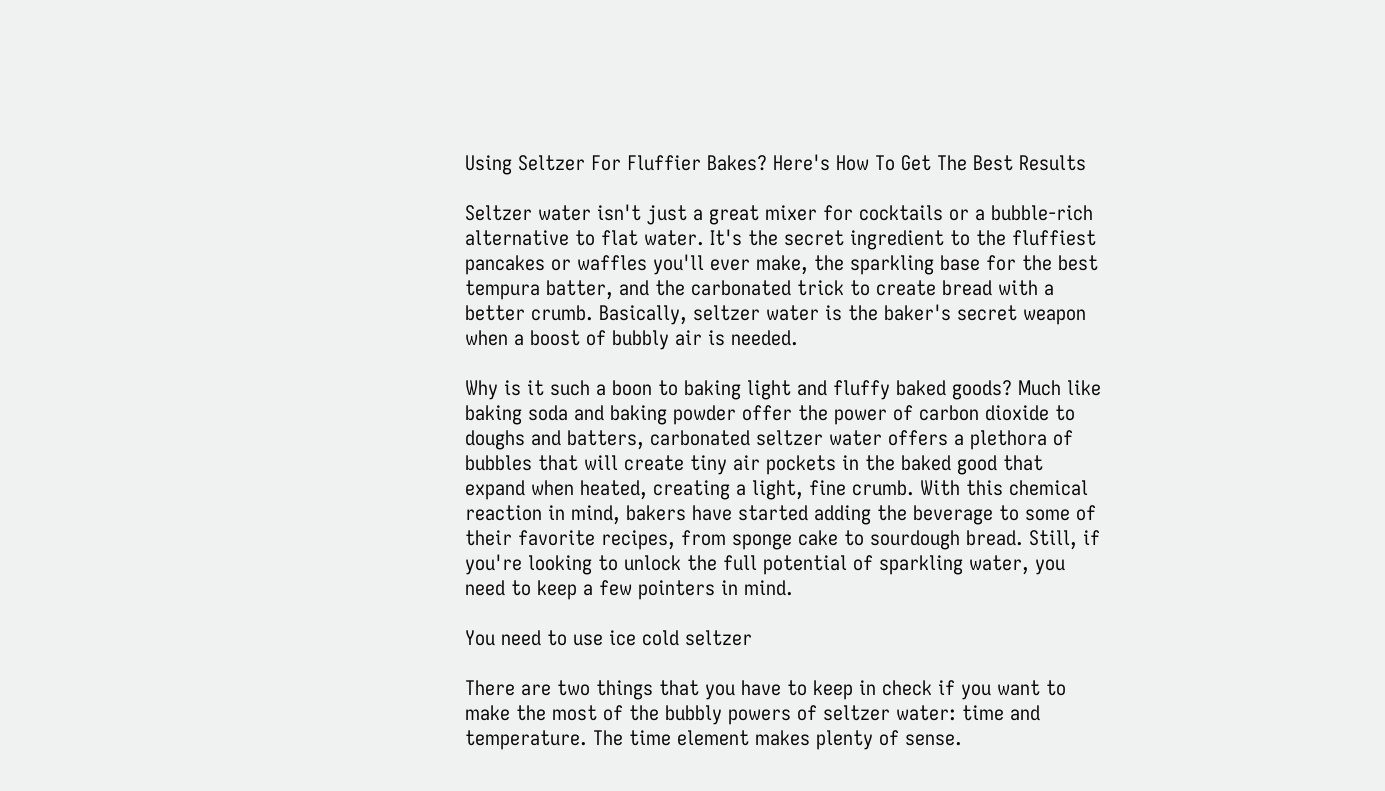Using Seltzer For Fluffier Bakes? Here's How To Get The Best Results

Seltzer water isn't just a great mixer for cocktails or a bubble-rich alternative to flat water. It's the secret ingredient to the fluffiest pancakes or waffles you'll ever make, the sparkling base for the best tempura batter, and the carbonated trick to create bread with a better crumb. Basically, seltzer water is the baker's secret weapon when a boost of bubbly air is needed.

Why is it such a boon to baking light and fluffy baked goods? Much like baking soda and baking powder offer the power of carbon dioxide to doughs and batters, carbonated seltzer water offers a plethora of bubbles that will create tiny air pockets in the baked good that expand when heated, creating a light, fine crumb. With this chemical reaction in mind, bakers have started adding the beverage to some of their favorite recipes, from sponge cake to sourdough bread. Still, if you're looking to unlock the full potential of sparkling water, you need to keep a few pointers in mind.

You need to use ice cold seltzer

There are two things that you have to keep in check if you want to make the most of the bubbly powers of seltzer water: time and temperature. The time element makes plenty of sense.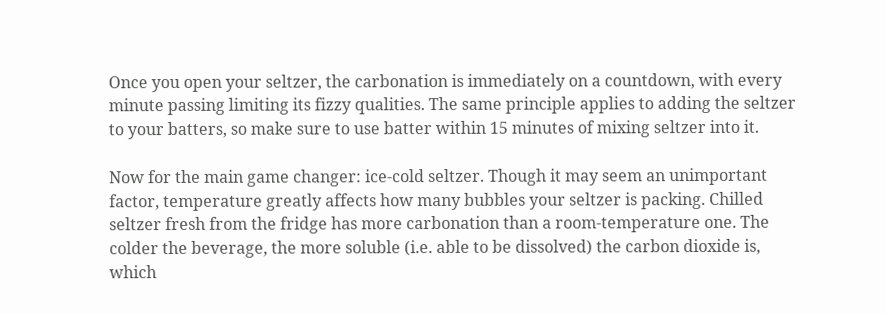Once you open your seltzer, the carbonation is immediately on a countdown, with every minute passing limiting its fizzy qualities. The same principle applies to adding the seltzer to your batters, so make sure to use batter within 15 minutes of mixing seltzer into it.

Now for the main game changer: ice-cold seltzer. Though it may seem an unimportant factor, temperature greatly affects how many bubbles your seltzer is packing. Chilled seltzer fresh from the fridge has more carbonation than a room-temperature one. The colder the beverage, the more soluble (i.e. able to be dissolved) the carbon dioxide is, which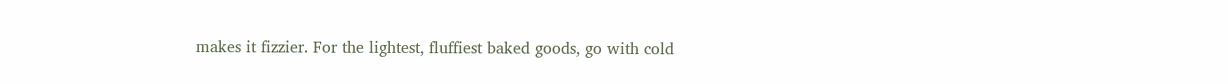makes it fizzier. For the lightest, fluffiest baked goods, go with cold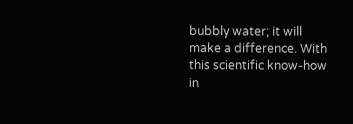bubbly water; it will make a difference. With this scientific know-how in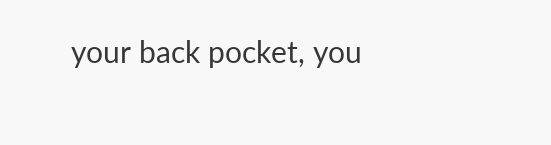your back pocket, you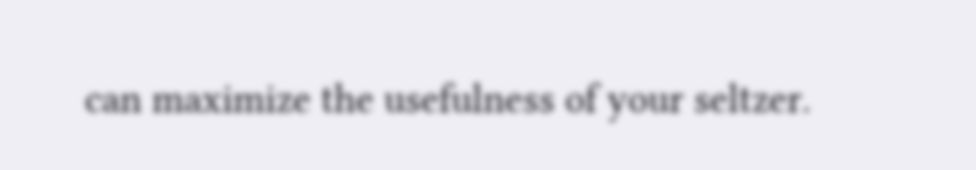can maximize the usefulness of your seltzer.